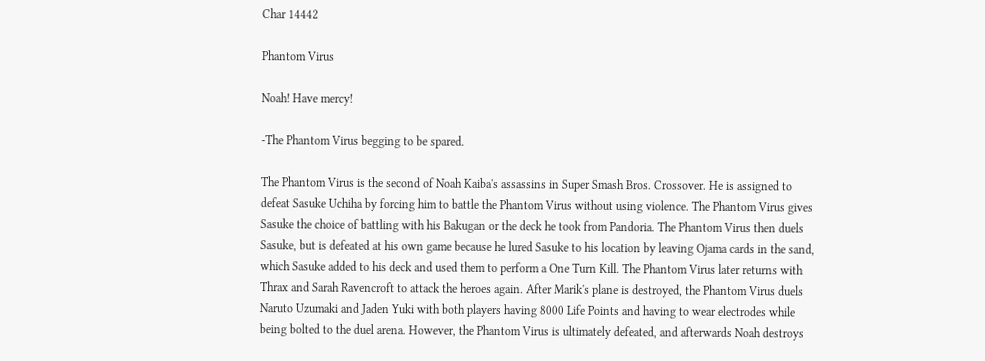Char 14442

Phantom Virus

Noah! Have mercy!

-The Phantom Virus begging to be spared.

The Phantom Virus is the second of Noah Kaiba's assassins in Super Smash Bros. Crossover. He is assigned to defeat Sasuke Uchiha by forcing him to battle the Phantom Virus without using violence. The Phantom Virus gives Sasuke the choice of battling with his Bakugan or the deck he took from Pandoria. The Phantom Virus then duels Sasuke, but is defeated at his own game because he lured Sasuke to his location by leaving Ojama cards in the sand, which Sasuke added to his deck and used them to perform a One Turn Kill. The Phantom Virus later returns with Thrax and Sarah Ravencroft to attack the heroes again. After Marik's plane is destroyed, the Phantom Virus duels Naruto Uzumaki and Jaden Yuki with both players having 8000 Life Points and having to wear electrodes while being bolted to the duel arena. However, the Phantom Virus is ultimately defeated, and afterwards Noah destroys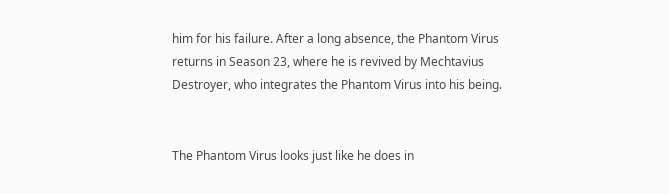him for his failure. After a long absence, the Phantom Virus returns in Season 23, where he is revived by Mechtavius Destroyer, who integrates the Phantom Virus into his being.


The Phantom Virus looks just like he does in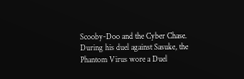Scooby-Doo and the Cyber Chase. During his duel against Sasuke, the Phantom Virus wore a Duel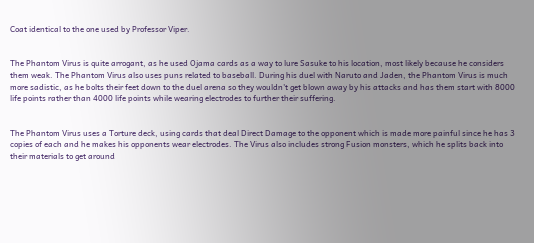Coat identical to the one used by Professor Viper.


The Phantom Virus is quite arrogant, as he used Ojama cards as a way to lure Sasuke to his location, most likely because he considers them weak. The Phantom Virus also uses puns related to baseball. During his duel with Naruto and Jaden, the Phantom Virus is much more sadistic, as he bolts their feet down to the duel arena so they wouldn't get blown away by his attacks and has them start with 8000 life points rather than 4000 life points while wearing electrodes to further their suffering.


The Phantom Virus uses a Torture deck, using cards that deal Direct Damage to the opponent which is made more painful since he has 3 copies of each and he makes his opponents wear electrodes. The Virus also includes strong Fusion monsters, which he splits back into their materials to get around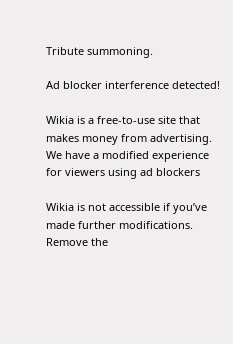Tribute summoning.

Ad blocker interference detected!

Wikia is a free-to-use site that makes money from advertising. We have a modified experience for viewers using ad blockers

Wikia is not accessible if you’ve made further modifications. Remove the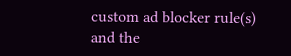custom ad blocker rule(s) and the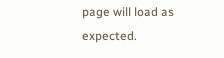page will load as expected.